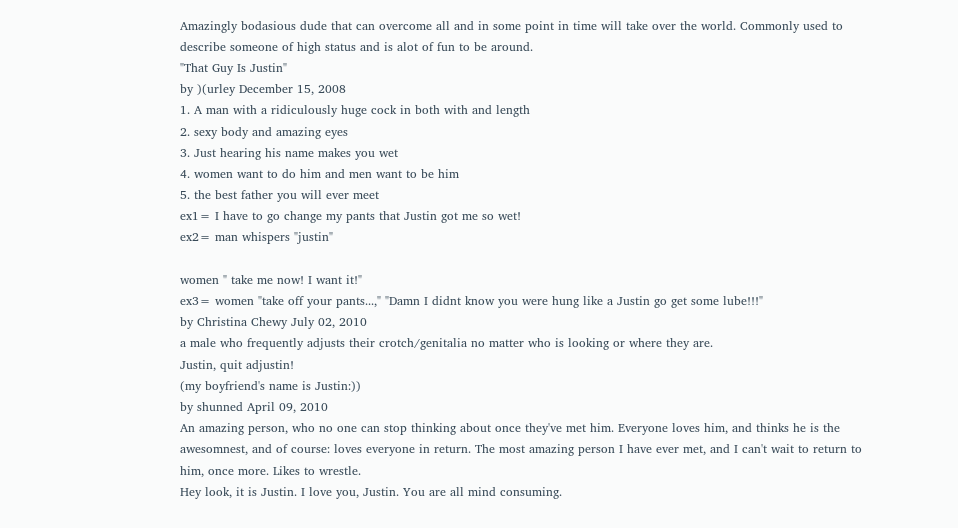Amazingly bodasious dude that can overcome all and in some point in time will take over the world. Commonly used to describe someone of high status and is alot of fun to be around.
"That Guy Is Justin"
by )(urley December 15, 2008
1. A man with a ridiculously huge cock in both with and length
2. sexy body and amazing eyes
3. Just hearing his name makes you wet
4. women want to do him and men want to be him
5. the best father you will ever meet
ex1= I have to go change my pants that Justin got me so wet!
ex2= man whispers "justin"

women " take me now! I want it!"
ex3= women "take off your pants...," "Damn I didnt know you were hung like a Justin go get some lube!!!"
by Christina Chewy July 02, 2010
a male who frequently adjusts their crotch/genitalia no matter who is looking or where they are.
Justin, quit adjustin!
(my boyfriend's name is Justin:))
by shunned April 09, 2010
An amazing person, who no one can stop thinking about once they've met him. Everyone loves him, and thinks he is the awesomnest, and of course: loves everyone in return. The most amazing person I have ever met, and I can't wait to return to him, once more. Likes to wrestle.
Hey look, it is Justin. I love you, Justin. You are all mind consuming.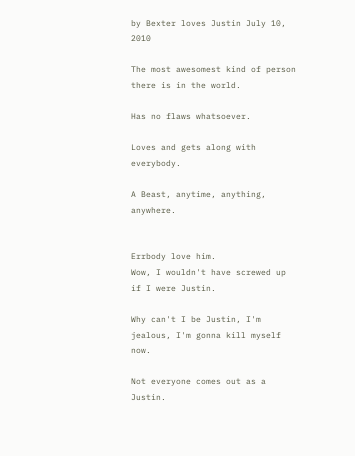by Bexter loves Justin July 10, 2010

The most awesomest kind of person there is in the world.

Has no flaws whatsoever.

Loves and gets along with everybody.

A Beast, anytime, anything, anywhere.


Errbody love him.
Wow, I wouldn't have screwed up if I were Justin.

Why can't I be Justin, I'm jealous, I'm gonna kill myself now.

Not everyone comes out as a Justin.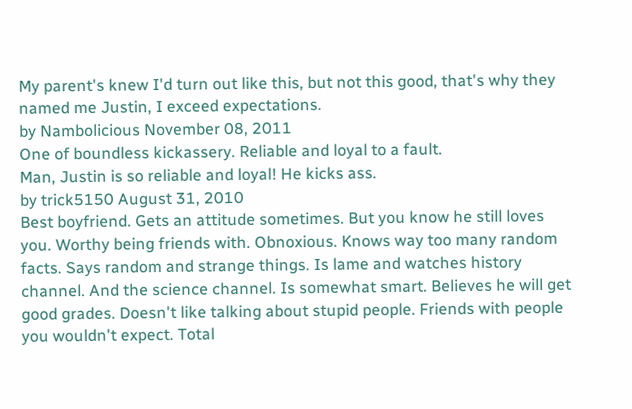My parent's knew I'd turn out like this, but not this good, that's why they named me Justin, I exceed expectations.
by Nambolicious November 08, 2011
One of boundless kickassery. Reliable and loyal to a fault.
Man, Justin is so reliable and loyal! He kicks ass.
by trick5150 August 31, 2010
Best boyfriend. Gets an attitude sometimes. But you know he still loves you. Worthy being friends with. Obnoxious. Knows way too many random facts. Says random and strange things. Is lame and watches history channel. And the science channel. Is somewhat smart. Believes he will get good grades. Doesn't like talking about stupid people. Friends with people you wouldn't expect. Total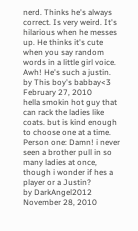nerd. Thinks he's always correct. Is very weird. It's hilarious when he messes up. He thinks it's cute when you say random words in a little girl voice.
Awh! He's such a justin.
by This boy's babbay<3 February 27, 2010
hella smokin hot guy that can rack the ladies like coats. but is kind enough to choose one at a time.
Person one: Damn! i never seen a brother pull in so many ladies at once, though i wonder if hes a player or a Justin?
by DarkAngel2012 November 28, 2010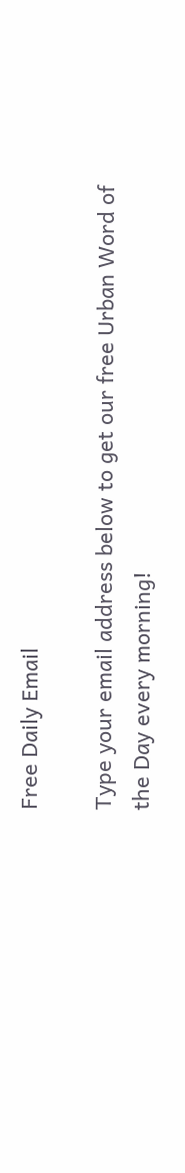Free Daily Email

Type your email address below to get our free Urban Word of the Day every morning!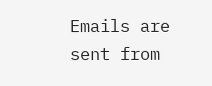Emails are sent from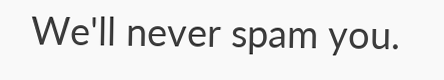We'll never spam you.